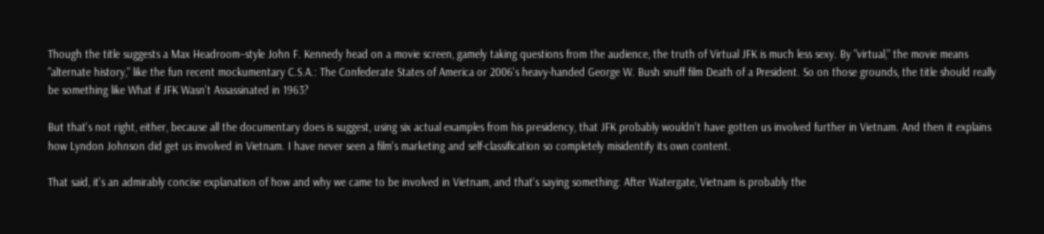Though the title suggests a Max Headroom–style John F. Kennedy head on a movie screen, gamely taking questions from the audience, the truth of Virtual JFK is much less sexy. By "virtual," the movie means "alternate history," like the fun recent mockumentary C.S.A.: The Confederate States of America or 2006's heavy-handed George W. Bush snuff film Death of a President. So on those grounds, the title should really be something like What if JFK Wasn't Assassinated in 1963?

But that's not right, either, because all the documentary does is suggest, using six actual examples from his presidency, that JFK probably wouldn't have gotten us involved further in Vietnam. And then it explains how Lyndon Johnson did get us involved in Vietnam. I have never seen a film's marketing and self-classification so completely misidentify its own content.

That said, it's an admirably concise explanation of how and why we came to be involved in Vietnam, and that's saying something: After Watergate, Vietnam is probably the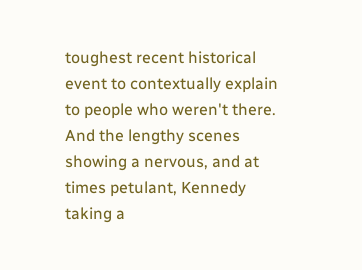toughest recent historical event to contextually explain to people who weren't there. And the lengthy scenes showing a nervous, and at times petulant, Kennedy taking a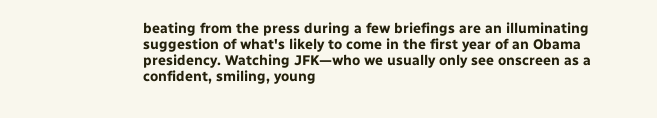beating from the press during a few briefings are an illuminating suggestion of what's likely to come in the first year of an Obama presidency. Watching JFK—who we usually only see onscreen as a confident, smiling, young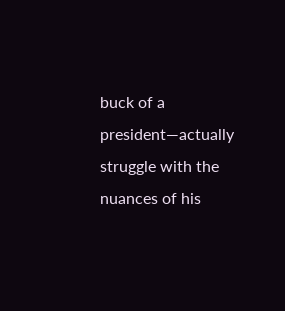buck of a president—actually struggle with the nuances of his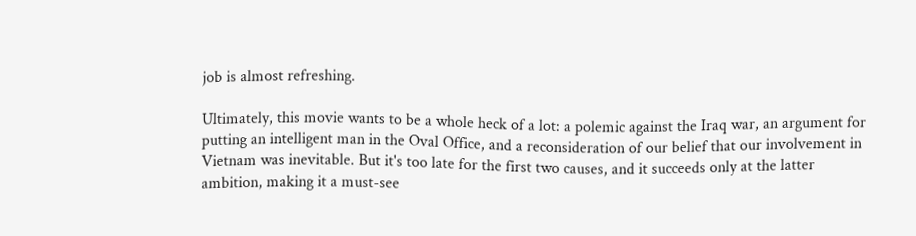job is almost refreshing.

Ultimately, this movie wants to be a whole heck of a lot: a polemic against the Iraq war, an argument for putting an intelligent man in the Oval Office, and a reconsideration of our belief that our involvement in Vietnam was inevitable. But it's too late for the first two causes, and it succeeds only at the latter ambition, making it a must-see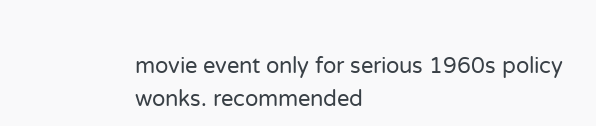movie event only for serious 1960s policy wonks. recommended